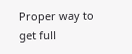Proper way to get full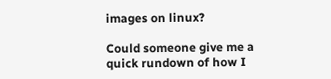images on linux?

Could someone give me a quick rundown of how I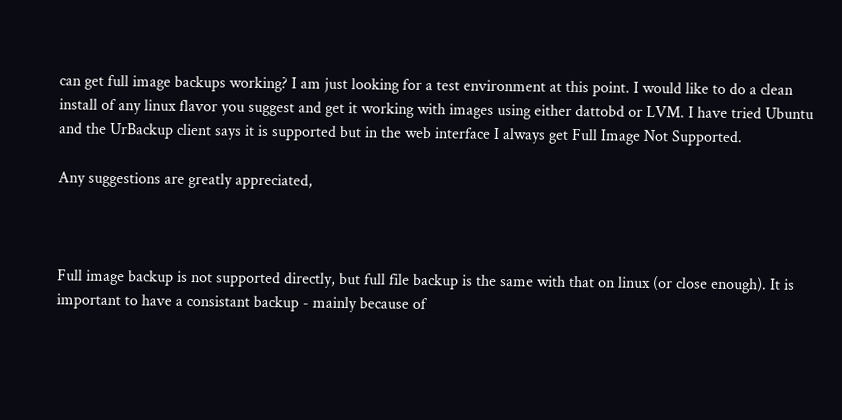can get full image backups working? I am just looking for a test environment at this point. I would like to do a clean install of any linux flavor you suggest and get it working with images using either dattobd or LVM. I have tried Ubuntu and the UrBackup client says it is supported but in the web interface I always get Full Image Not Supported.

Any suggestions are greatly appreciated,



Full image backup is not supported directly, but full file backup is the same with that on linux (or close enough). It is important to have a consistant backup - mainly because of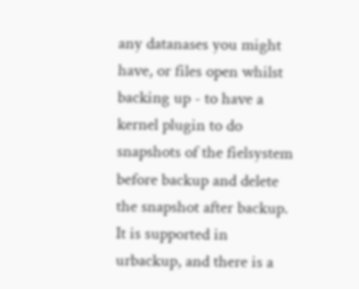any datanases you might have, or files open whilst backing up - to have a kernel plugin to do snapshots of the fielsystem before backup and delete the snapshot after backup. It is supported in urbackup, and there is a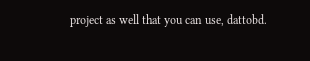project as well that you can use, dattobd.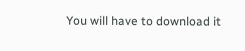You will have to download it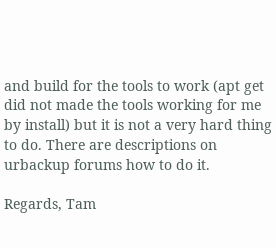and build for the tools to work (apt get did not made the tools working for me by install) but it is not a very hard thing to do. There are descriptions on urbackup forums how to do it.

Regards, Tam